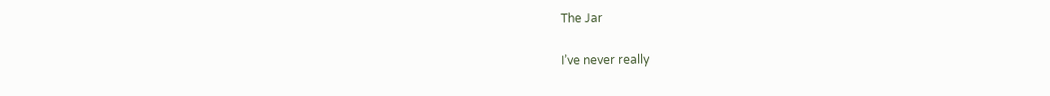The Jar

I’ve never really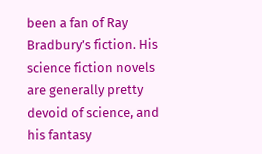been a fan of Ray Bradbury’s fiction. His science fiction novels are generally pretty devoid of science, and his fantasy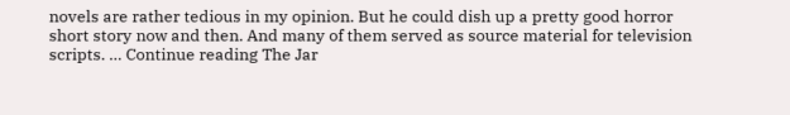novels are rather tedious in my opinion. But he could dish up a pretty good horror short story now and then. And many of them served as source material for television scripts. … Continue reading The Jar